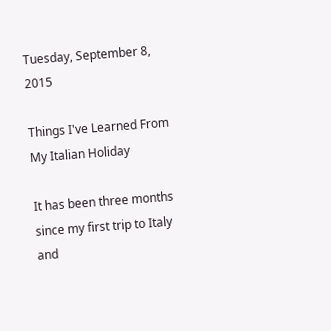Tuesday, September 8, 2015

Things I've Learned From My Italian Holiday

It has been three months since my first trip to Italy and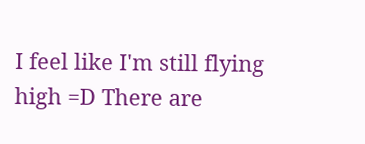I feel like I'm still flying high =D There are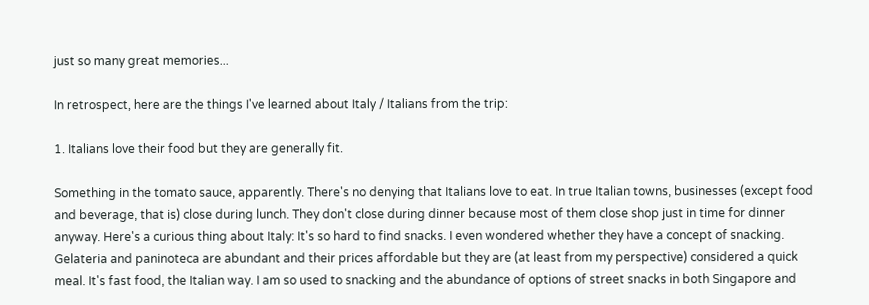just so many great memories...

In retrospect, here are the things I've learned about Italy / Italians from the trip:

1. Italians love their food but they are generally fit.

Something in the tomato sauce, apparently. There's no denying that Italians love to eat. In true Italian towns, businesses (except food and beverage, that is) close during lunch. They don't close during dinner because most of them close shop just in time for dinner anyway. Here's a curious thing about Italy: It's so hard to find snacks. I even wondered whether they have a concept of snacking. Gelateria and paninoteca are abundant and their prices affordable but they are (at least from my perspective) considered a quick meal. It's fast food, the Italian way. I am so used to snacking and the abundance of options of street snacks in both Singapore and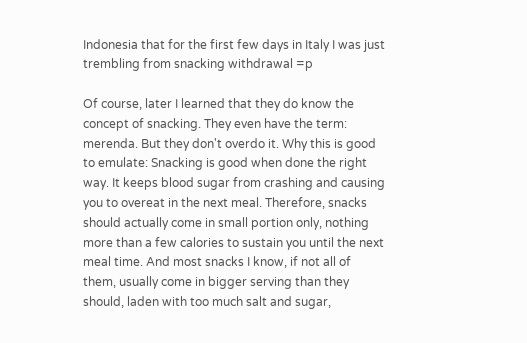Indonesia that for the first few days in Italy I was just trembling from snacking withdrawal =p

Of course, later I learned that they do know the concept of snacking. They even have the term: merenda. But they don't overdo it. Why this is good to emulate: Snacking is good when done the right way. It keeps blood sugar from crashing and causing you to overeat in the next meal. Therefore, snacks should actually come in small portion only, nothing more than a few calories to sustain you until the next meal time. And most snacks I know, if not all of them, usually come in bigger serving than they should, laden with too much salt and sugar,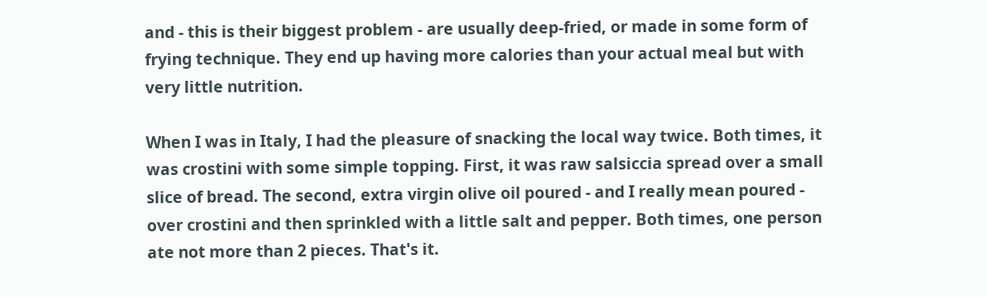and - this is their biggest problem - are usually deep-fried, or made in some form of frying technique. They end up having more calories than your actual meal but with very little nutrition.

When I was in Italy, I had the pleasure of snacking the local way twice. Both times, it was crostini with some simple topping. First, it was raw salsiccia spread over a small slice of bread. The second, extra virgin olive oil poured - and I really mean poured - over crostini and then sprinkled with a little salt and pepper. Both times, one person ate not more than 2 pieces. That's it.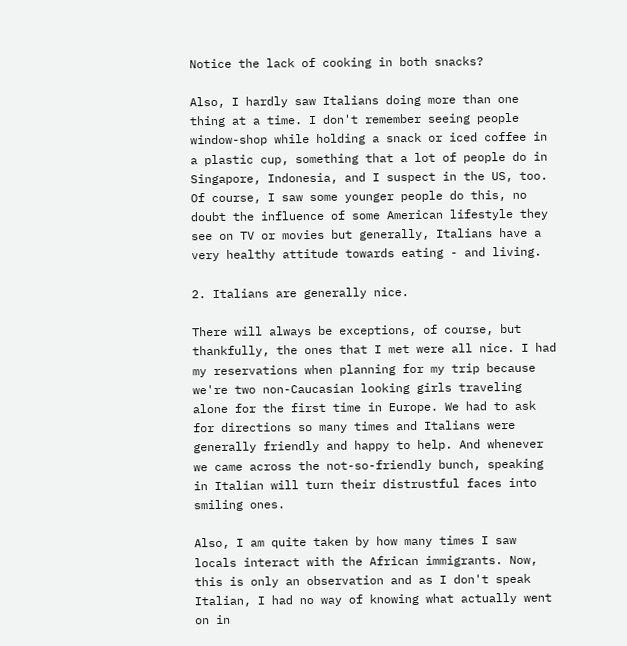Notice the lack of cooking in both snacks?

Also, I hardly saw Italians doing more than one thing at a time. I don't remember seeing people window-shop while holding a snack or iced coffee in a plastic cup, something that a lot of people do in Singapore, Indonesia, and I suspect in the US, too. Of course, I saw some younger people do this, no doubt the influence of some American lifestyle they see on TV or movies but generally, Italians have a very healthy attitude towards eating - and living.

2. Italians are generally nice.

There will always be exceptions, of course, but thankfully, the ones that I met were all nice. I had my reservations when planning for my trip because we're two non-Caucasian looking girls traveling alone for the first time in Europe. We had to ask for directions so many times and Italians were generally friendly and happy to help. And whenever we came across the not-so-friendly bunch, speaking in Italian will turn their distrustful faces into smiling ones.

Also, I am quite taken by how many times I saw locals interact with the African immigrants. Now, this is only an observation and as I don't speak Italian, I had no way of knowing what actually went on in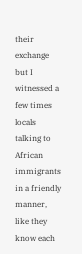their exchange but I witnessed a few times locals talking to African immigrants in a friendly manner, like they know each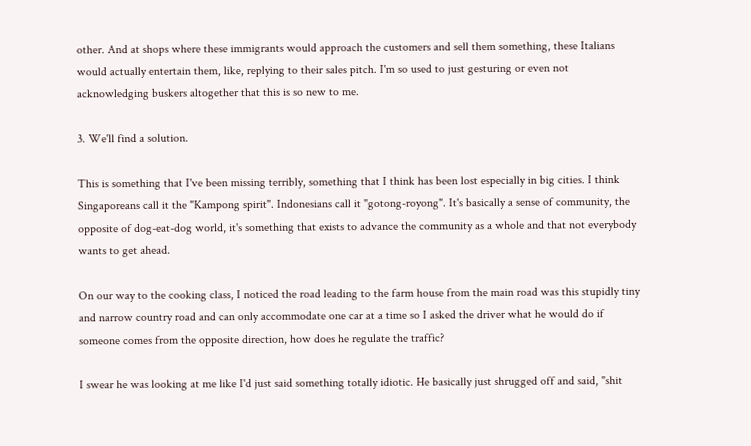other. And at shops where these immigrants would approach the customers and sell them something, these Italians would actually entertain them, like, replying to their sales pitch. I'm so used to just gesturing or even not acknowledging buskers altogether that this is so new to me.

3. We'll find a solution.

This is something that I've been missing terribly, something that I think has been lost especially in big cities. I think Singaporeans call it the "Kampong spirit". Indonesians call it "gotong-royong". It's basically a sense of community, the opposite of dog-eat-dog world, it's something that exists to advance the community as a whole and that not everybody wants to get ahead.

On our way to the cooking class, I noticed the road leading to the farm house from the main road was this stupidly tiny and narrow country road and can only accommodate one car at a time so I asked the driver what he would do if someone comes from the opposite direction, how does he regulate the traffic?

I swear he was looking at me like I'd just said something totally idiotic. He basically just shrugged off and said, "shit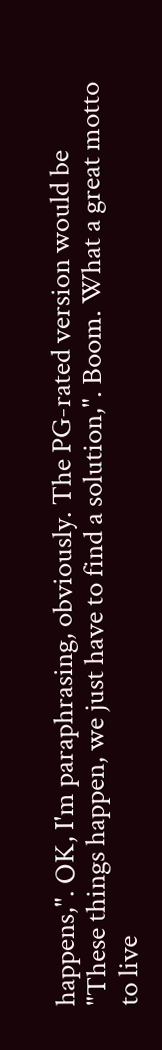happens,". OK, I'm paraphrasing, obviously. The PG-rated version would be "These things happen, we just have to find a solution,". Boom. What a great motto to live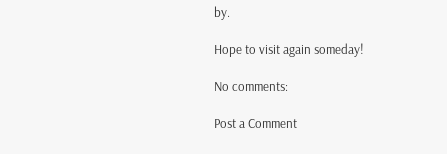by.

Hope to visit again someday!

No comments:

Post a Comment